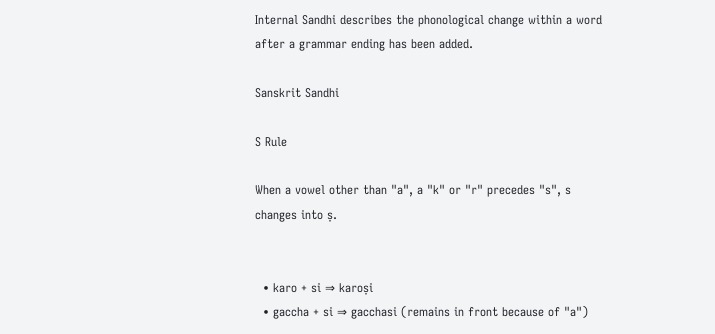Internal Sandhi describes the phonological change within a word after a grammar ending has been added.

Sanskrit Sandhi

S Rule

When a vowel other than "a", a "k" or "r" precedes "s", s changes into ṣ.


  • karo + si ⇒ karoṣi
  • gaccha + si ⇒ gacchasi (remains in front because of "a")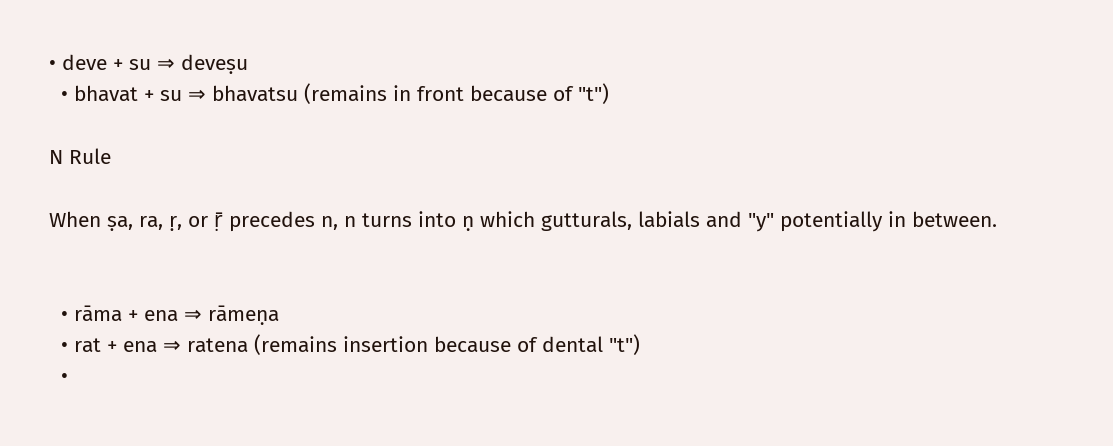• deve + su ⇒ deveṣu
  • bhavat + su ⇒ bhavatsu (remains in front because of "t")

N Rule

When ṣa, ra, ṛ, or ṝ precedes n, n turns into ṇ which gutturals, labials and "y" potentially in between.


  • rāma + ena ⇒ rāmeṇa
  • rat + ena ⇒ ratena (remains insertion because of dental "t")
  •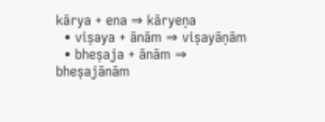kārya + ena ⇒ kāryeṇa
  • viṣaya + ānām ⇒ viṣayāṇām
  • bheṣaja + ānām ⇒ bheṣajānām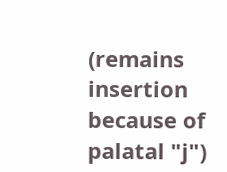(remains insertion because of palatal "j")